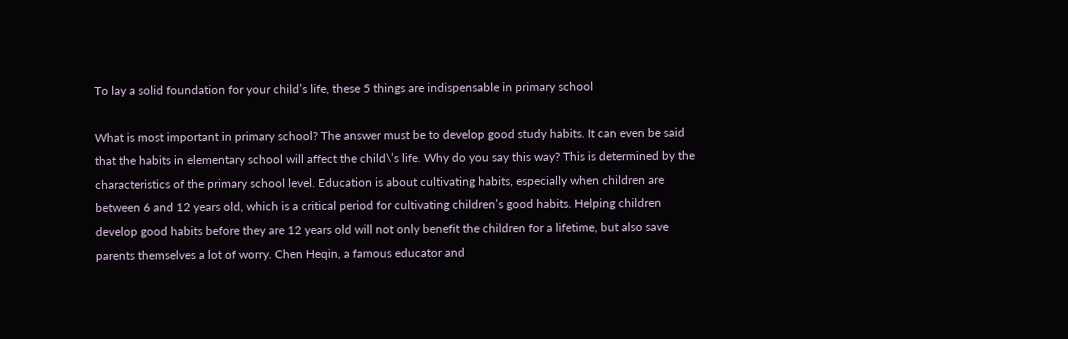To lay a solid foundation for your child’s life, these 5 things are indispensable in primary school

What is most important in primary school? The answer must be to develop good study habits. It can even be said that the habits in elementary school will affect the child\’s life. Why do you say this way? This is determined by the characteristics of the primary school level. Education is about cultivating habits, especially when children are between 6 and 12 years old, which is a critical period for cultivating children’s good habits. Helping children develop good habits before they are 12 years old will not only benefit the children for a lifetime, but also save parents themselves a lot of worry. Chen Heqin, a famous educator and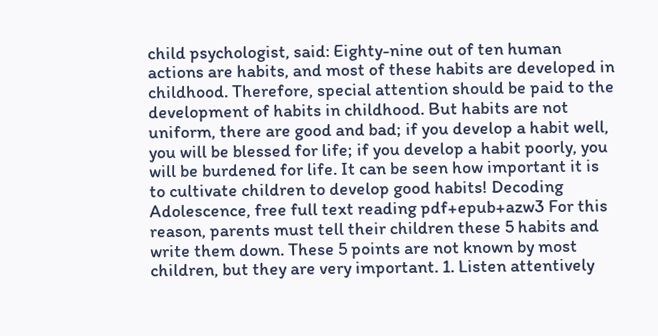child psychologist, said: Eighty-nine out of ten human actions are habits, and most of these habits are developed in childhood. Therefore, special attention should be paid to the development of habits in childhood. But habits are not uniform, there are good and bad; if you develop a habit well, you will be blessed for life; if you develop a habit poorly, you will be burdened for life. It can be seen how important it is to cultivate children to develop good habits! Decoding Adolescence, free full text reading pdf+epub+azw3 For this reason, parents must tell their children these 5 habits and write them down. These 5 points are not known by most children, but they are very important. 1. Listen attentively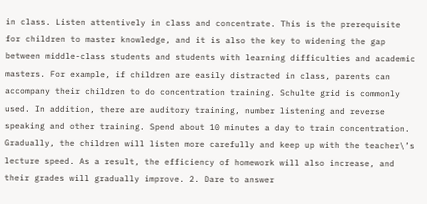in class. Listen attentively in class and concentrate. This is the prerequisite for children to master knowledge, and it is also the key to widening the gap between middle-class students and students with learning difficulties and academic masters. For example, if children are easily distracted in class, parents can accompany their children to do concentration training. Schulte grid is commonly used. In addition, there are auditory training, number listening and reverse speaking and other training. Spend about 10 minutes a day to train concentration. Gradually, the children will listen more carefully and keep up with the teacher\’s lecture speed. As a result, the efficiency of homework will also increase, and their grades will gradually improve. 2. Dare to answer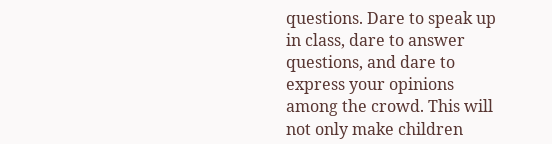questions. Dare to speak up in class, dare to answer questions, and dare to express your opinions among the crowd. This will not only make children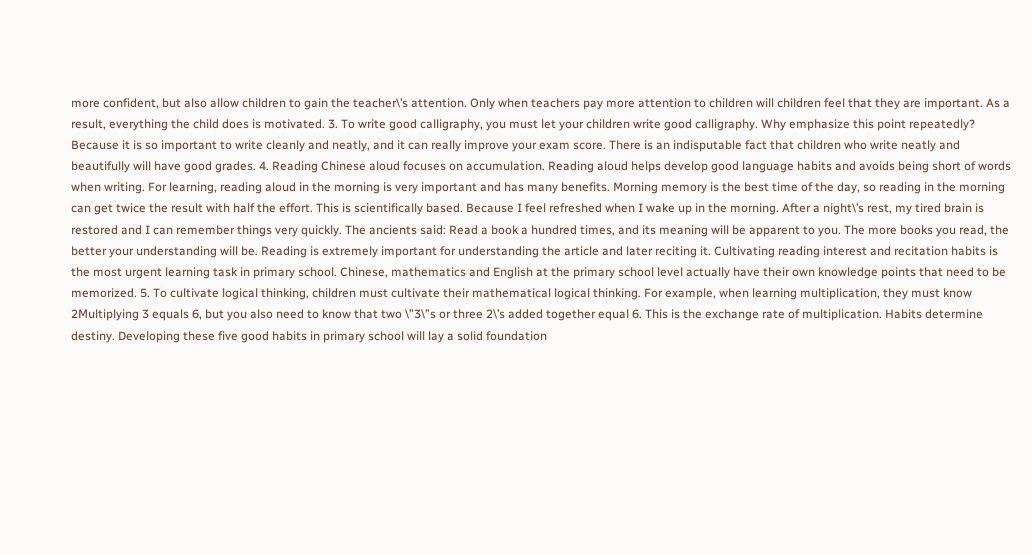more confident, but also allow children to gain the teacher\’s attention. Only when teachers pay more attention to children will children feel that they are important. As a result, everything the child does is motivated. 3. To write good calligraphy, you must let your children write good calligraphy. Why emphasize this point repeatedly? Because it is so important to write cleanly and neatly, and it can really improve your exam score. There is an indisputable fact that children who write neatly and beautifully will have good grades. 4. Reading Chinese aloud focuses on accumulation. Reading aloud helps develop good language habits and avoids being short of words when writing. For learning, reading aloud in the morning is very important and has many benefits. Morning memory is the best time of the day, so reading in the morning can get twice the result with half the effort. This is scientifically based. Because I feel refreshed when I wake up in the morning. After a night\’s rest, my tired brain is restored and I can remember things very quickly. The ancients said: Read a book a hundred times, and its meaning will be apparent to you. The more books you read, the better your understanding will be. Reading is extremely important for understanding the article and later reciting it. Cultivating reading interest and recitation habits is the most urgent learning task in primary school. Chinese, mathematics and English at the primary school level actually have their own knowledge points that need to be memorized. 5. To cultivate logical thinking, children must cultivate their mathematical logical thinking. For example, when learning multiplication, they must know 2Multiplying 3 equals 6, but you also need to know that two \”3\”s or three 2\’s added together equal 6. This is the exchange rate of multiplication. Habits determine destiny. Developing these five good habits in primary school will lay a solid foundation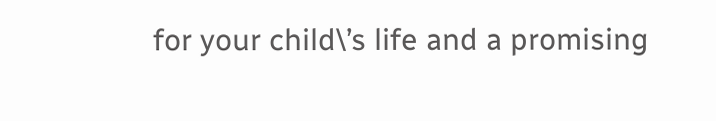for your child\’s life and a promising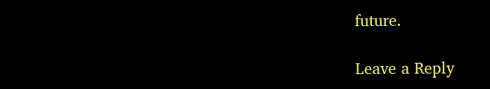future.

Leave a Reply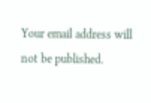Your email address will not be published.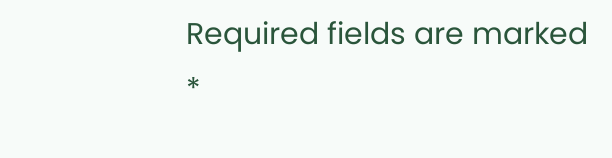Required fields are marked *